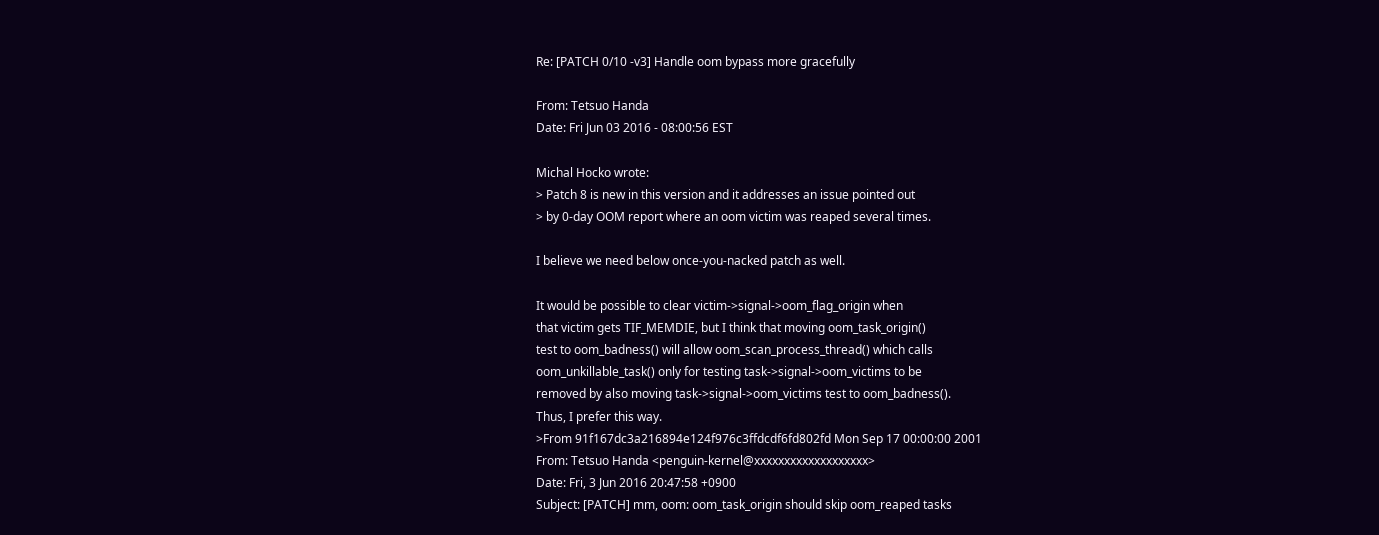Re: [PATCH 0/10 -v3] Handle oom bypass more gracefully

From: Tetsuo Handa
Date: Fri Jun 03 2016 - 08:00:56 EST

Michal Hocko wrote:
> Patch 8 is new in this version and it addresses an issue pointed out
> by 0-day OOM report where an oom victim was reaped several times.

I believe we need below once-you-nacked patch as well.

It would be possible to clear victim->signal->oom_flag_origin when
that victim gets TIF_MEMDIE, but I think that moving oom_task_origin()
test to oom_badness() will allow oom_scan_process_thread() which calls
oom_unkillable_task() only for testing task->signal->oom_victims to be
removed by also moving task->signal->oom_victims test to oom_badness().
Thus, I prefer this way.
>From 91f167dc3a216894e124f976c3ffdcdf6fd802fd Mon Sep 17 00:00:00 2001
From: Tetsuo Handa <penguin-kernel@xxxxxxxxxxxxxxxxxxx>
Date: Fri, 3 Jun 2016 20:47:58 +0900
Subject: [PATCH] mm, oom: oom_task_origin should skip oom_reaped tasks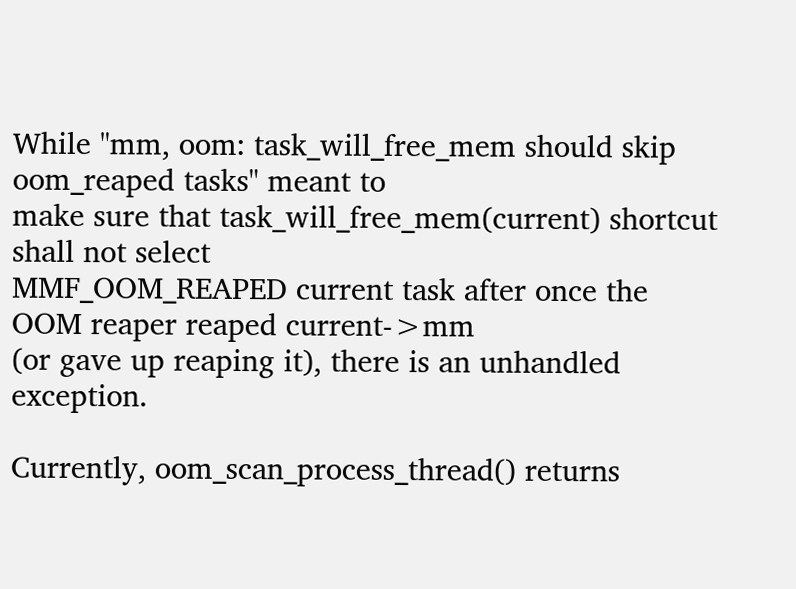While "mm, oom: task_will_free_mem should skip oom_reaped tasks" meant to
make sure that task_will_free_mem(current) shortcut shall not select
MMF_OOM_REAPED current task after once the OOM reaper reaped current->mm
(or gave up reaping it), there is an unhandled exception.

Currently, oom_scan_process_thread() returns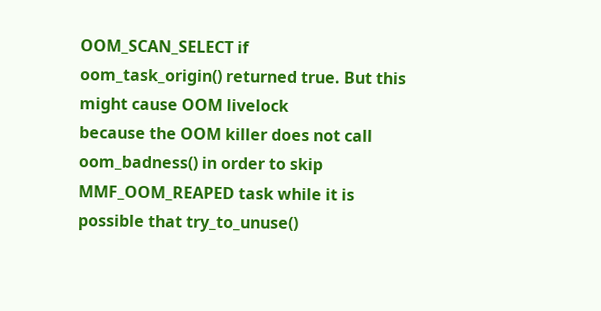OOM_SCAN_SELECT if
oom_task_origin() returned true. But this might cause OOM livelock
because the OOM killer does not call oom_badness() in order to skip
MMF_OOM_REAPED task while it is possible that try_to_unuse()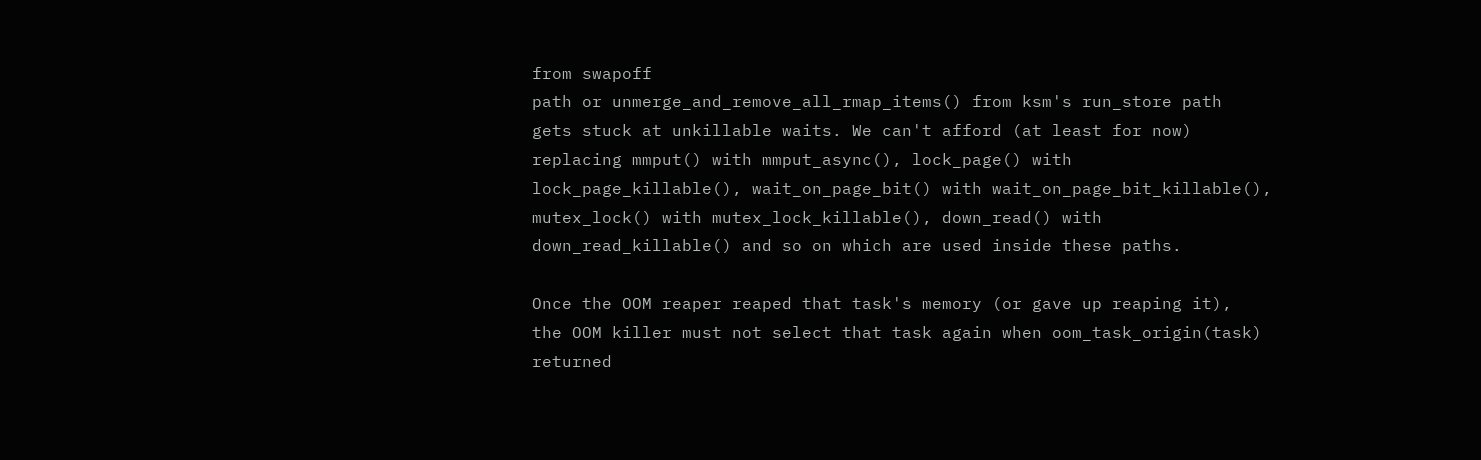from swapoff
path or unmerge_and_remove_all_rmap_items() from ksm's run_store path
gets stuck at unkillable waits. We can't afford (at least for now)
replacing mmput() with mmput_async(), lock_page() with
lock_page_killable(), wait_on_page_bit() with wait_on_page_bit_killable(),
mutex_lock() with mutex_lock_killable(), down_read() with
down_read_killable() and so on which are used inside these paths.

Once the OOM reaper reaped that task's memory (or gave up reaping it),
the OOM killer must not select that task again when oom_task_origin(task)
returned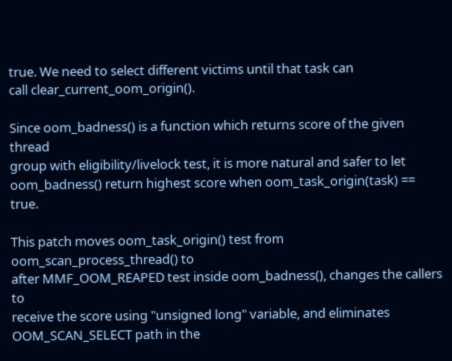true. We need to select different victims until that task can
call clear_current_oom_origin().

Since oom_badness() is a function which returns score of the given thread
group with eligibility/livelock test, it is more natural and safer to let
oom_badness() return highest score when oom_task_origin(task) == true.

This patch moves oom_task_origin() test from oom_scan_process_thread() to
after MMF_OOM_REAPED test inside oom_badness(), changes the callers to
receive the score using "unsigned long" variable, and eliminates
OOM_SCAN_SELECT path in the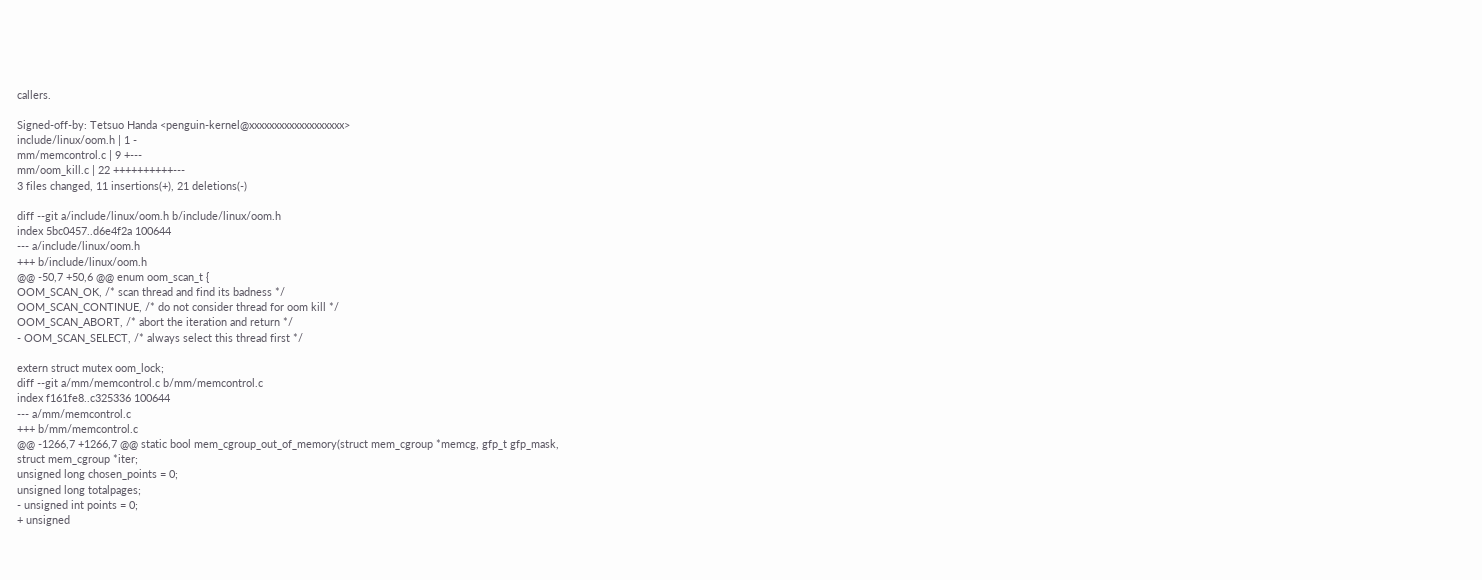callers.

Signed-off-by: Tetsuo Handa <penguin-kernel@xxxxxxxxxxxxxxxxxxx>
include/linux/oom.h | 1 -
mm/memcontrol.c | 9 +---
mm/oom_kill.c | 22 ++++++++++---
3 files changed, 11 insertions(+), 21 deletions(-)

diff --git a/include/linux/oom.h b/include/linux/oom.h
index 5bc0457..d6e4f2a 100644
--- a/include/linux/oom.h
+++ b/include/linux/oom.h
@@ -50,7 +50,6 @@ enum oom_scan_t {
OOM_SCAN_OK, /* scan thread and find its badness */
OOM_SCAN_CONTINUE, /* do not consider thread for oom kill */
OOM_SCAN_ABORT, /* abort the iteration and return */
- OOM_SCAN_SELECT, /* always select this thread first */

extern struct mutex oom_lock;
diff --git a/mm/memcontrol.c b/mm/memcontrol.c
index f161fe8..c325336 100644
--- a/mm/memcontrol.c
+++ b/mm/memcontrol.c
@@ -1266,7 +1266,7 @@ static bool mem_cgroup_out_of_memory(struct mem_cgroup *memcg, gfp_t gfp_mask,
struct mem_cgroup *iter;
unsigned long chosen_points = 0;
unsigned long totalpages;
- unsigned int points = 0;
+ unsigned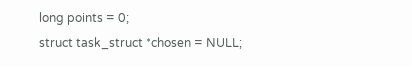long points = 0;
struct task_struct *chosen = NULL;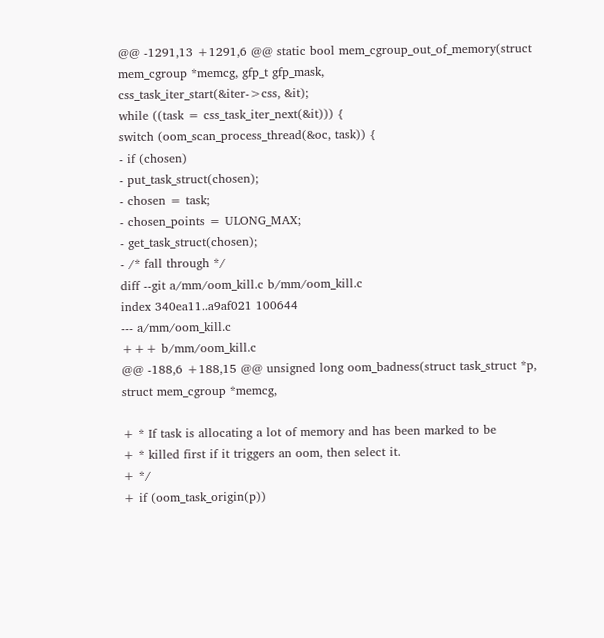@@ -1291,13 +1291,6 @@ static bool mem_cgroup_out_of_memory(struct mem_cgroup *memcg, gfp_t gfp_mask,
css_task_iter_start(&iter->css, &it);
while ((task = css_task_iter_next(&it))) {
switch (oom_scan_process_thread(&oc, task)) {
- if (chosen)
- put_task_struct(chosen);
- chosen = task;
- chosen_points = ULONG_MAX;
- get_task_struct(chosen);
- /* fall through */
diff --git a/mm/oom_kill.c b/mm/oom_kill.c
index 340ea11..a9af021 100644
--- a/mm/oom_kill.c
+++ b/mm/oom_kill.c
@@ -188,6 +188,15 @@ unsigned long oom_badness(struct task_struct *p, struct mem_cgroup *memcg,

+ * If task is allocating a lot of memory and has been marked to be
+ * killed first if it triggers an oom, then select it.
+ */
+ if (oom_task_origin(p))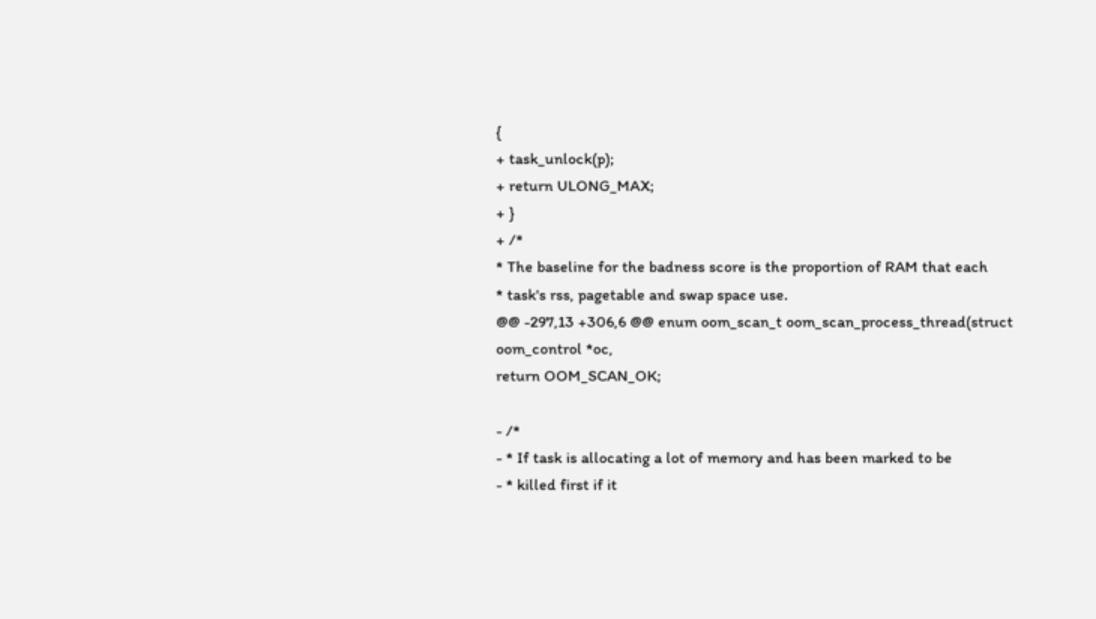{
+ task_unlock(p);
+ return ULONG_MAX;
+ }
+ /*
* The baseline for the badness score is the proportion of RAM that each
* task's rss, pagetable and swap space use.
@@ -297,13 +306,6 @@ enum oom_scan_t oom_scan_process_thread(struct oom_control *oc,
return OOM_SCAN_OK;

- /*
- * If task is allocating a lot of memory and has been marked to be
- * killed first if it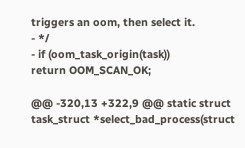triggers an oom, then select it.
- */
- if (oom_task_origin(task))
return OOM_SCAN_OK;

@@ -320,13 +322,9 @@ static struct task_struct *select_bad_process(struct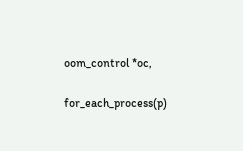oom_control *oc,

for_each_process(p)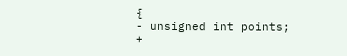{
- unsigned int points;
+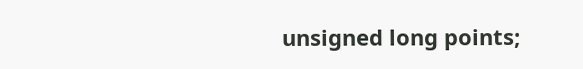unsigned long points;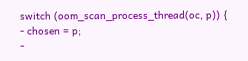switch (oom_scan_process_thread(oc, p)) {
- chosen = p;
-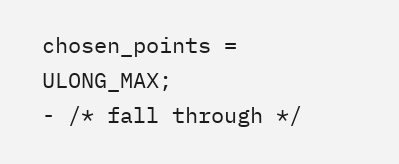chosen_points = ULONG_MAX;
- /* fall through */